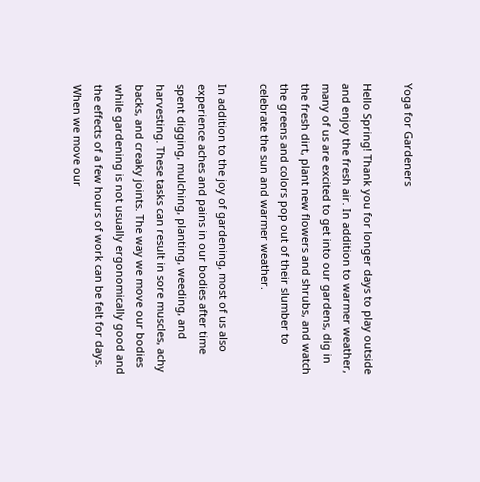Yoga for Gardeners

Hello Spring! Thank you for longer days to play outside and enjoy the fresh air. In addition to warmer weather, many of us are excited to get into our gardens, dig in the fresh dirt, plant new flowers and shrubs, and watch the greens and colors pop out of their slumber to celebrate the sun and warmer weather.

In addition to the joy of gardening, most of us also experience aches and pains in our bodies after time spent digging, mulching, planting, weeding, and harvesting. These tasks can result in sore muscles, achy backs, and creaky joints. The way we move our bodies while gardening is not usually ergonomically good and the effects of a few hours of work can be felt for days. When we move our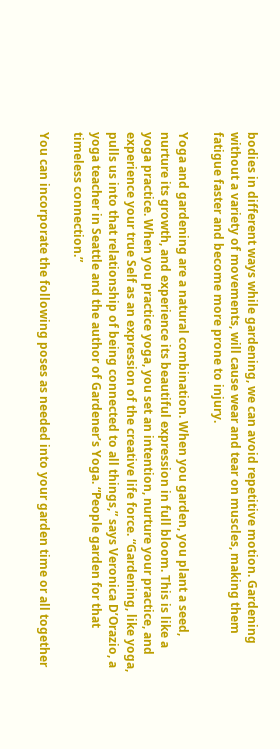bodies in different ways while gardening, we can avoid repetitive motion. Gardening without a variety of movements, will cause wear and tear on muscles, making them fatigue faster and become more prone to injury.

Yoga and gardening are a natural combination. When you garden, you plant a seed, nurture its growth, and experience its beautiful expression in full bloom. This is like a yoga practice. When you practice yoga, you set an intention, nurture your practice, and experience your true Self as an expression of the creative life force. “Gardening, like yoga, pulls us into that relationship of being connected to all things,” says Veronica D’Orazio, a yoga teacher in Seattle and the author of Gardener’s Yoga. “People garden for that timeless connection.”

You can incorporate the following poses as needed into your garden time or all together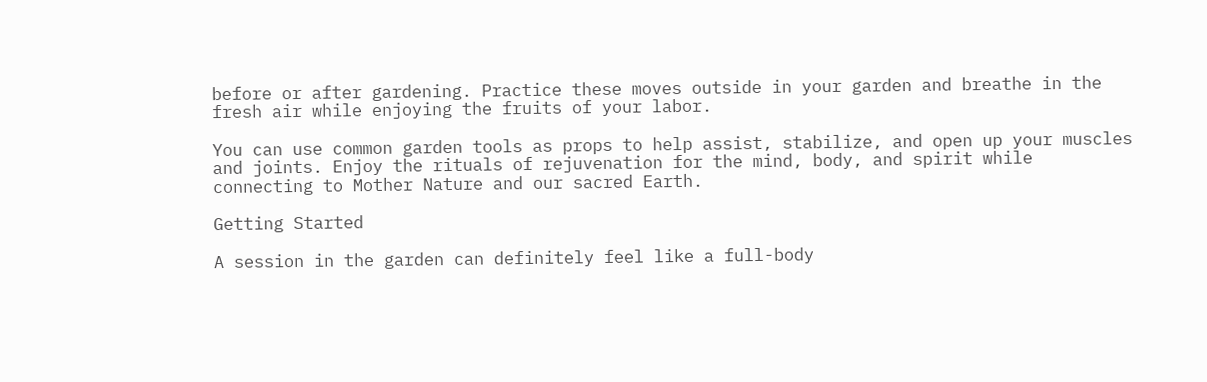before or after gardening. Practice these moves outside in your garden and breathe in the fresh air while enjoying the fruits of your labor.

You can use common garden tools as props to help assist, stabilize, and open up your muscles and joints. Enjoy the rituals of rejuvenation for the mind, body, and spirit while connecting to Mother Nature and our sacred Earth.

Getting Started

A session in the garden can definitely feel like a full-body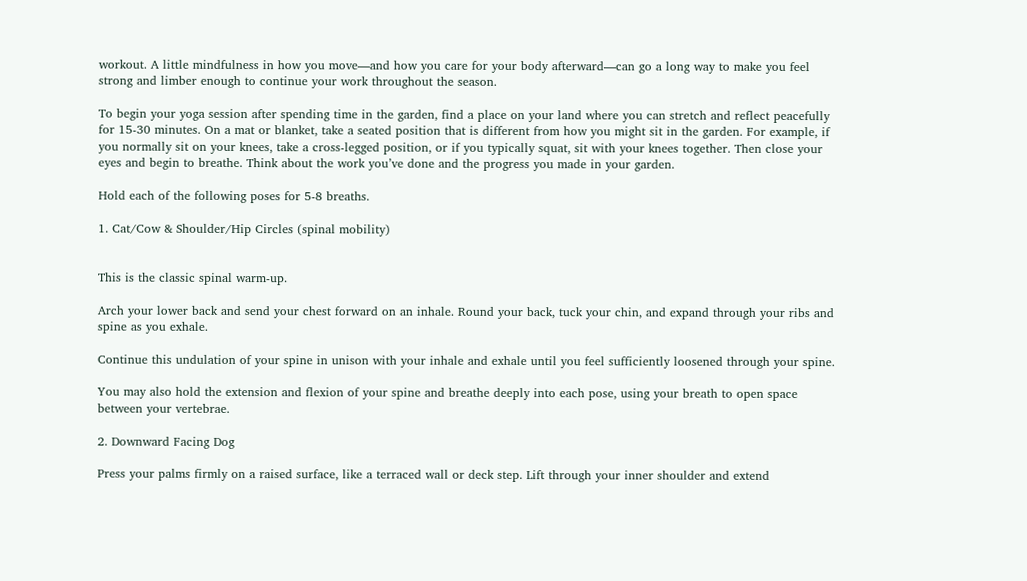workout. A little mindfulness in how you move—and how you care for your body afterward—can go a long way to make you feel strong and limber enough to continue your work throughout the season.

To begin your yoga session after spending time in the garden, find a place on your land where you can stretch and reflect peacefully for 15-30 minutes. On a mat or blanket, take a seated position that is different from how you might sit in the garden. For example, if you normally sit on your knees, take a cross-legged position, or if you typically squat, sit with your knees together. Then close your eyes and begin to breathe. Think about the work you’ve done and the progress you made in your garden.

Hold each of the following poses for 5-8 breaths.

1. Cat/Cow & Shoulder/Hip Circles (spinal mobility)


This is the classic spinal warm-up.

Arch your lower back and send your chest forward on an inhale. Round your back, tuck your chin, and expand through your ribs and spine as you exhale.

Continue this undulation of your spine in unison with your inhale and exhale until you feel sufficiently loosened through your spine.

You may also hold the extension and flexion of your spine and breathe deeply into each pose, using your breath to open space between your vertebrae.

2. Downward Facing Dog

Press your palms firmly on a raised surface, like a terraced wall or deck step. Lift through your inner shoulder and extend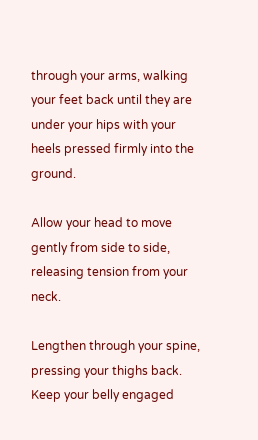through your arms, walking your feet back until they are under your hips with your heels pressed firmly into the ground.

Allow your head to move gently from side to side, releasing tension from your neck.

Lengthen through your spine, pressing your thighs back. Keep your belly engaged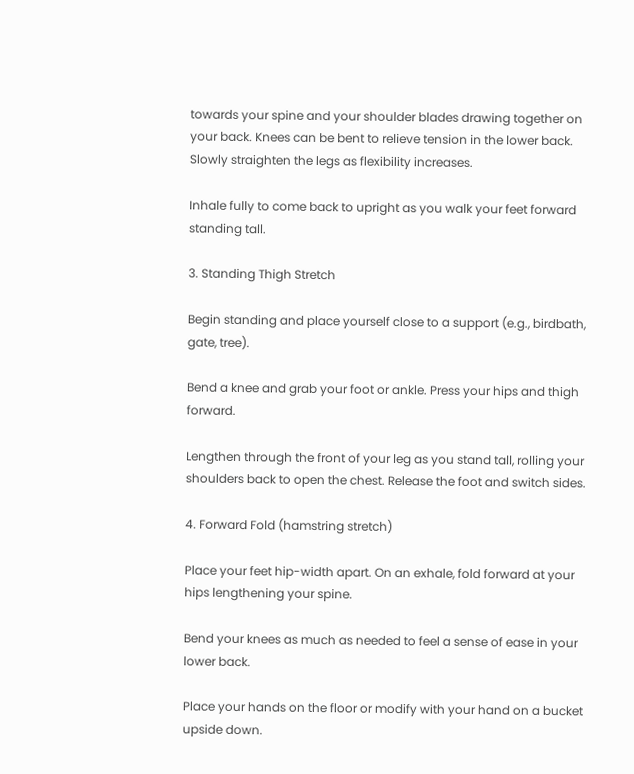towards your spine and your shoulder blades drawing together on your back. Knees can be bent to relieve tension in the lower back. Slowly straighten the legs as flexibility increases.

Inhale fully to come back to upright as you walk your feet forward standing tall.

3. Standing Thigh Stretch

Begin standing and place yourself close to a support (e.g., birdbath, gate, tree).

Bend a knee and grab your foot or ankle. Press your hips and thigh forward.

Lengthen through the front of your leg as you stand tall, rolling your shoulders back to open the chest. Release the foot and switch sides.

4. Forward Fold (hamstring stretch)

Place your feet hip-width apart. On an exhale, fold forward at your hips lengthening your spine.

Bend your knees as much as needed to feel a sense of ease in your lower back.

Place your hands on the floor or modify with your hand on a bucket upside down.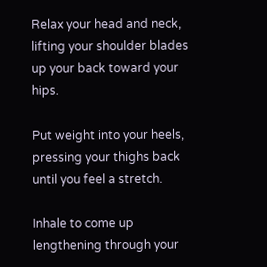Relax your head and neck, lifting your shoulder blades up your back toward your hips.

Put weight into your heels, pressing your thighs back until you feel a stretch.

Inhale to come up lengthening through your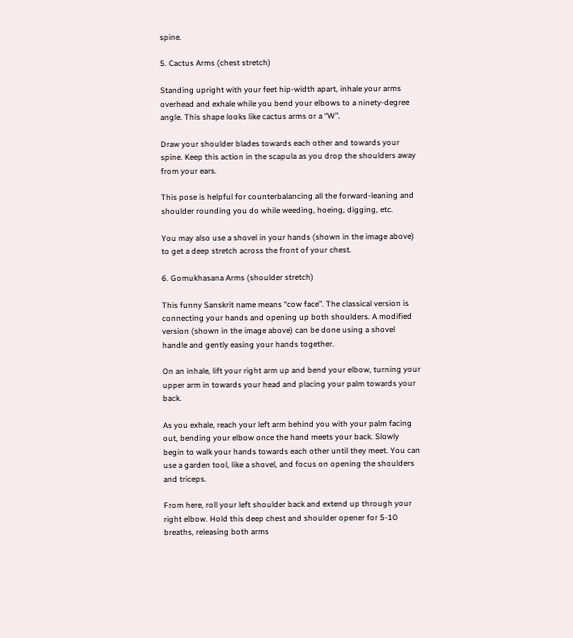spine.

5. Cactus Arms (chest stretch)

Standing upright with your feet hip-width apart, inhale your arms overhead and exhale while you bend your elbows to a ninety-degree angle. This shape looks like cactus arms or a “W”.

Draw your shoulder blades towards each other and towards your spine. Keep this action in the scapula as you drop the shoulders away from your ears.

This pose is helpful for counterbalancing all the forward-leaning and shoulder rounding you do while weeding, hoeing, digging, etc.

You may also use a shovel in your hands (shown in the image above) to get a deep stretch across the front of your chest.

6. Gomukhasana Arms (shoulder stretch)

This funny Sanskrit name means “cow face”. The classical version is connecting your hands and opening up both shoulders. A modified version (shown in the image above) can be done using a shovel handle and gently easing your hands together.

On an inhale, lift your right arm up and bend your elbow, turning your upper arm in towards your head and placing your palm towards your back.

As you exhale, reach your left arm behind you with your palm facing out, bending your elbow once the hand meets your back. Slowly begin to walk your hands towards each other until they meet. You can use a garden tool, like a shovel, and focus on opening the shoulders and triceps.

From here, roll your left shoulder back and extend up through your right elbow. Hold this deep chest and shoulder opener for 5-10 breaths, releasing both arms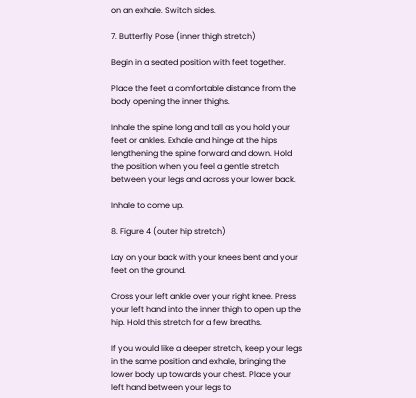on an exhale. Switch sides.

7. Butterfly Pose (inner thigh stretch)

Begin in a seated position with feet together.

Place the feet a comfortable distance from the body opening the inner thighs.

Inhale the spine long and tall as you hold your feet or ankles. Exhale and hinge at the hips lengthening the spine forward and down. Hold the position when you feel a gentle stretch between your legs and across your lower back.

Inhale to come up.

8. Figure 4 (outer hip stretch)

Lay on your back with your knees bent and your feet on the ground.

Cross your left ankle over your right knee. Press your left hand into the inner thigh to open up the hip. Hold this stretch for a few breaths.

If you would like a deeper stretch, keep your legs in the same position and exhale, bringing the lower body up towards your chest. Place your left hand between your legs to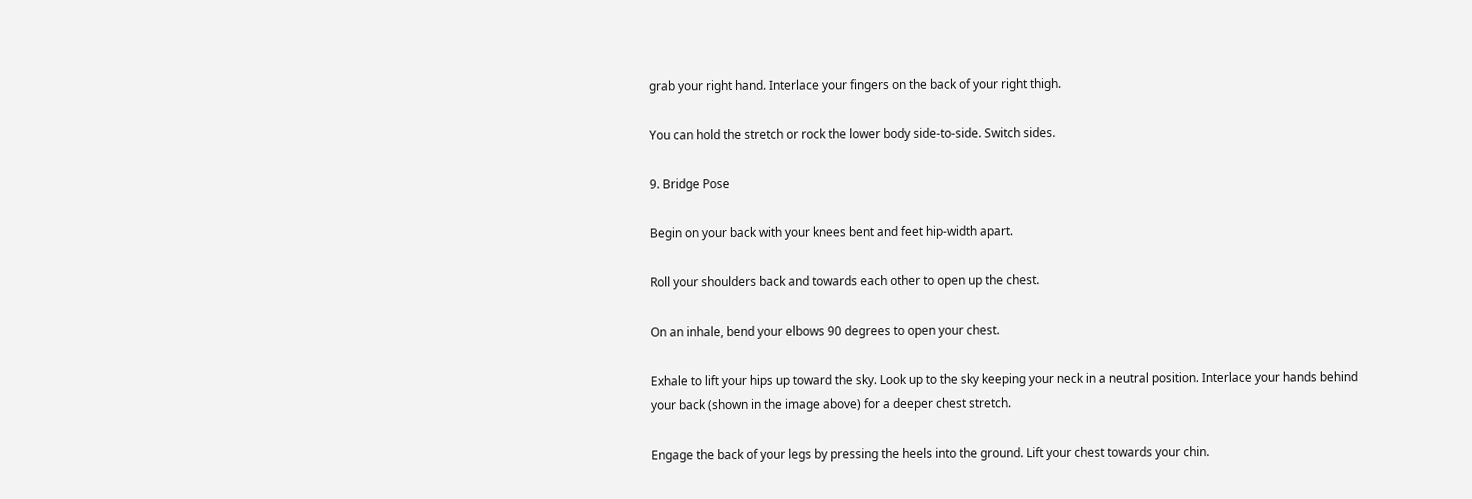grab your right hand. Interlace your fingers on the back of your right thigh.

You can hold the stretch or rock the lower body side-to-side. Switch sides.

9. Bridge Pose

Begin on your back with your knees bent and feet hip-width apart.

Roll your shoulders back and towards each other to open up the chest.

On an inhale, bend your elbows 90 degrees to open your chest.

Exhale to lift your hips up toward the sky. Look up to the sky keeping your neck in a neutral position. Interlace your hands behind your back (shown in the image above) for a deeper chest stretch.

Engage the back of your legs by pressing the heels into the ground. Lift your chest towards your chin.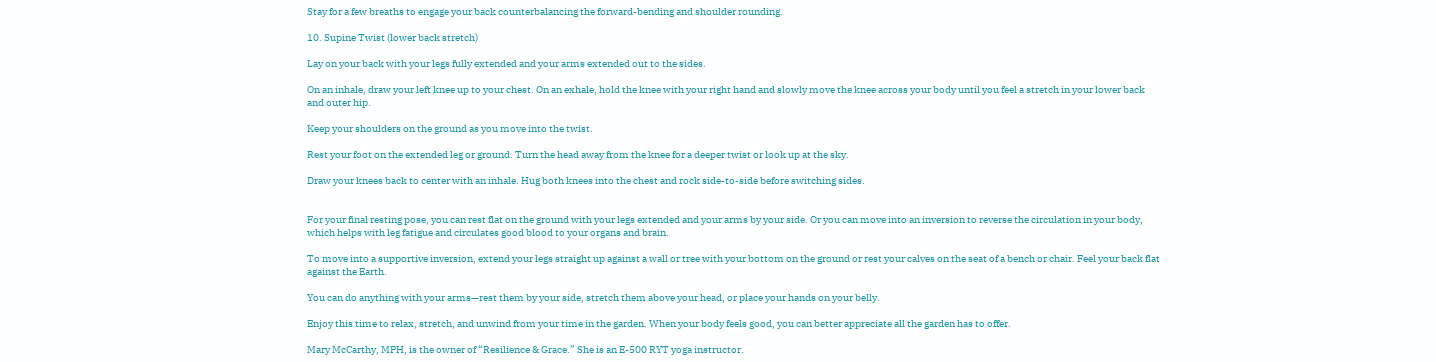Stay for a few breaths to engage your back counterbalancing the forward-bending and shoulder rounding.

10. Supine Twist (lower back stretch)

Lay on your back with your legs fully extended and your arms extended out to the sides.

On an inhale, draw your left knee up to your chest. On an exhale, hold the knee with your right hand and slowly move the knee across your body until you feel a stretch in your lower back and outer hip.

Keep your shoulders on the ground as you move into the twist.

Rest your foot on the extended leg or ground. Turn the head away from the knee for a deeper twist or look up at the sky.

Draw your knees back to center with an inhale. Hug both knees into the chest and rock side-to-side before switching sides.


For your final resting pose, you can rest flat on the ground with your legs extended and your arms by your side. Or you can move into an inversion to reverse the circulation in your body, which helps with leg fatigue and circulates good blood to your organs and brain.

To move into a supportive inversion, extend your legs straight up against a wall or tree with your bottom on the ground or rest your calves on the seat of a bench or chair. Feel your back flat against the Earth.

You can do anything with your arms—rest them by your side, stretch them above your head, or place your hands on your belly.

Enjoy this time to relax, stretch, and unwind from your time in the garden. When your body feels good, you can better appreciate all the garden has to offer.

Mary McCarthy, MPH, is the owner of “Resilience & Grace.” She is an E-500 RYT yoga instructor.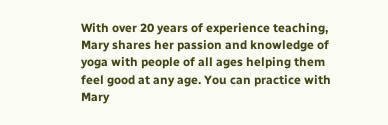With over 20 years of experience teaching, Mary shares her passion and knowledge of yoga with people of all ages helping them feel good at any age. You can practice with Mary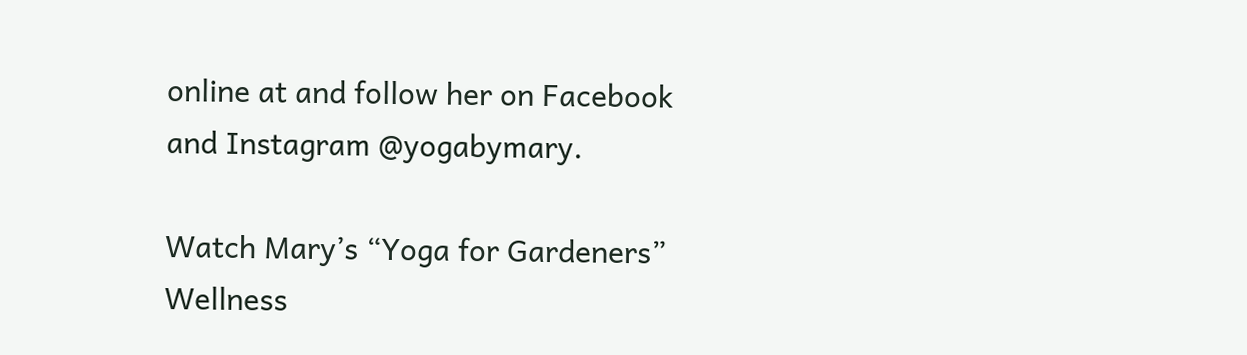online at and follow her on Facebook and Instagram @yogabymary.

Watch Mary’s “Yoga for Gardeners” Wellness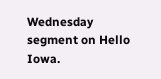Wednesday segment on Hello Iowa.